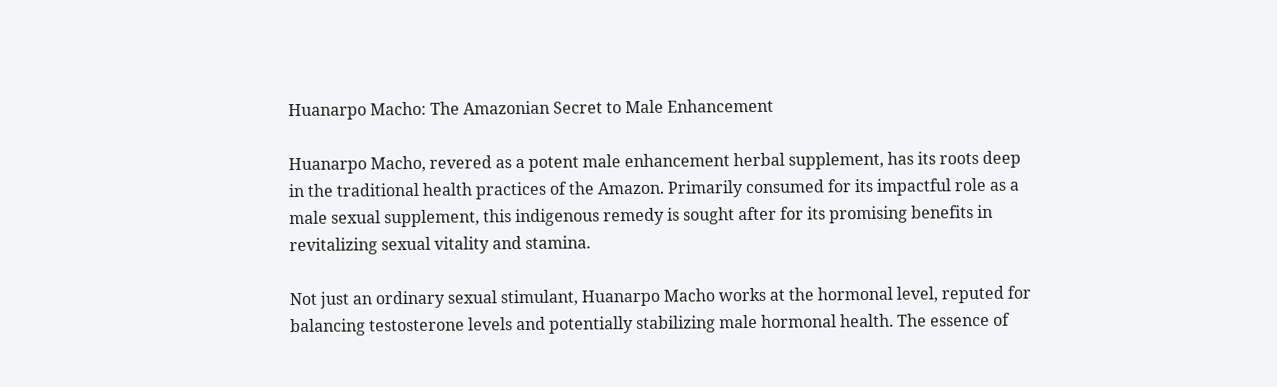Huanarpo Macho: The Amazonian Secret to Male Enhancement

Huanarpo Macho, revered as a potent male enhancement herbal supplement, has its roots deep in the traditional health practices of the Amazon. Primarily consumed for its impactful role as a male sexual supplement, this indigenous remedy is sought after for its promising benefits in revitalizing sexual vitality and stamina.

Not just an ordinary sexual stimulant, Huanarpo Macho works at the hormonal level, reputed for balancing testosterone levels and potentially stabilizing male hormonal health. The essence of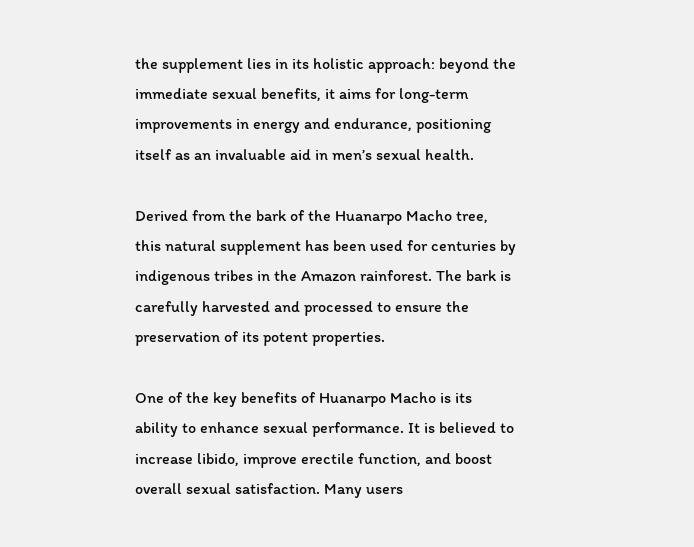the supplement lies in its holistic approach: beyond the immediate sexual benefits, it aims for long-term improvements in energy and endurance, positioning itself as an invaluable aid in men’s sexual health.

Derived from the bark of the Huanarpo Macho tree, this natural supplement has been used for centuries by indigenous tribes in the Amazon rainforest. The bark is carefully harvested and processed to ensure the preservation of its potent properties.

One of the key benefits of Huanarpo Macho is its ability to enhance sexual performance. It is believed to increase libido, improve erectile function, and boost overall sexual satisfaction. Many users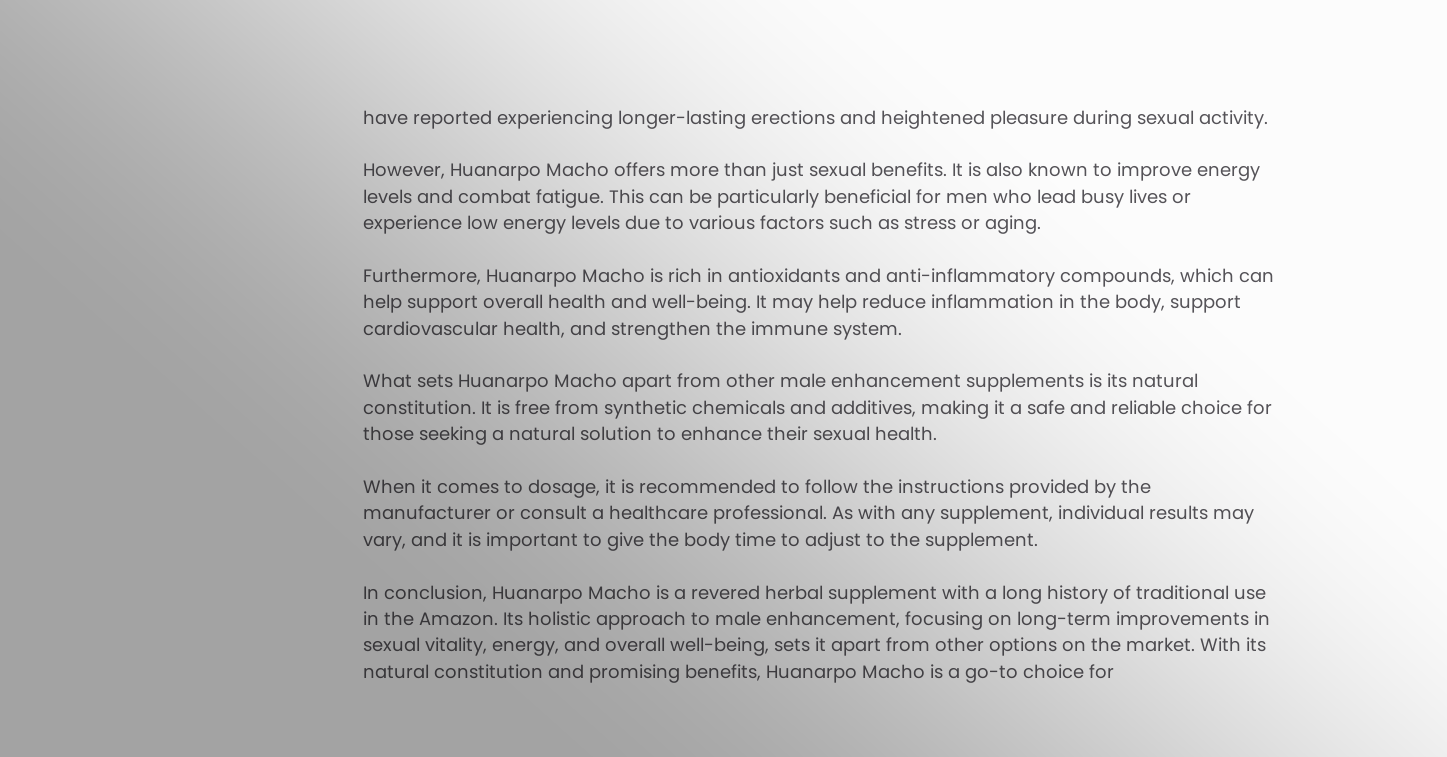have reported experiencing longer-lasting erections and heightened pleasure during sexual activity.

However, Huanarpo Macho offers more than just sexual benefits. It is also known to improve energy levels and combat fatigue. This can be particularly beneficial for men who lead busy lives or experience low energy levels due to various factors such as stress or aging.

Furthermore, Huanarpo Macho is rich in antioxidants and anti-inflammatory compounds, which can help support overall health and well-being. It may help reduce inflammation in the body, support cardiovascular health, and strengthen the immune system.

What sets Huanarpo Macho apart from other male enhancement supplements is its natural constitution. It is free from synthetic chemicals and additives, making it a safe and reliable choice for those seeking a natural solution to enhance their sexual health.

When it comes to dosage, it is recommended to follow the instructions provided by the manufacturer or consult a healthcare professional. As with any supplement, individual results may vary, and it is important to give the body time to adjust to the supplement.

In conclusion, Huanarpo Macho is a revered herbal supplement with a long history of traditional use in the Amazon. Its holistic approach to male enhancement, focusing on long-term improvements in sexual vitality, energy, and overall well-being, sets it apart from other options on the market. With its natural constitution and promising benefits, Huanarpo Macho is a go-to choice for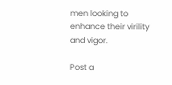men looking to enhance their virility and vigor.

Post a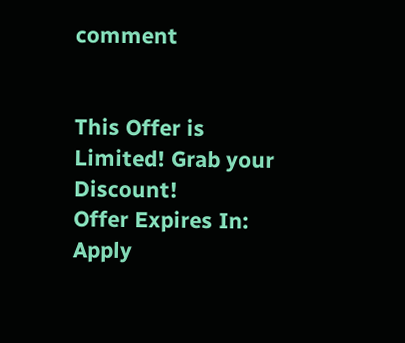comment


This Offer is Limited! Grab your Discount!
Offer Expires In:
Apply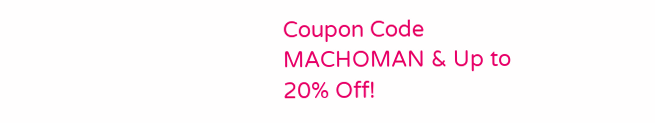Coupon Code MACHOMAN & Up to 20% Off!